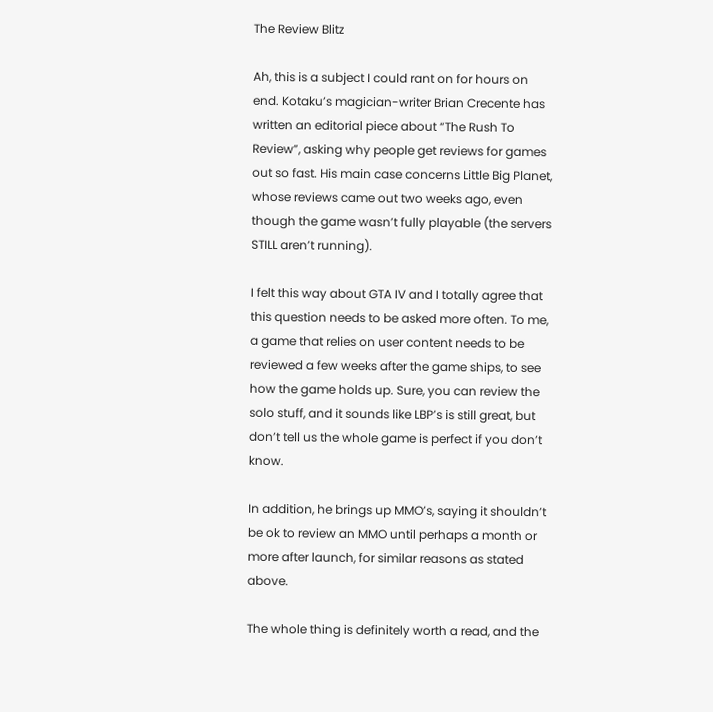The Review Blitz

Ah, this is a subject I could rant on for hours on end. Kotaku’s magician-writer Brian Crecente has written an editorial piece about “The Rush To Review”, asking why people get reviews for games out so fast. His main case concerns Little Big Planet, whose reviews came out two weeks ago, even though the game wasn’t fully playable (the servers STILL aren’t running).

I felt this way about GTA IV and I totally agree that this question needs to be asked more often. To me, a game that relies on user content needs to be reviewed a few weeks after the game ships, to see how the game holds up. Sure, you can review the solo stuff, and it sounds like LBP’s is still great, but don’t tell us the whole game is perfect if you don’t know.

In addition, he brings up MMO’s, saying it shouldn’t be ok to review an MMO until perhaps a month or more after launch, for similar reasons as stated above.

The whole thing is definitely worth a read, and the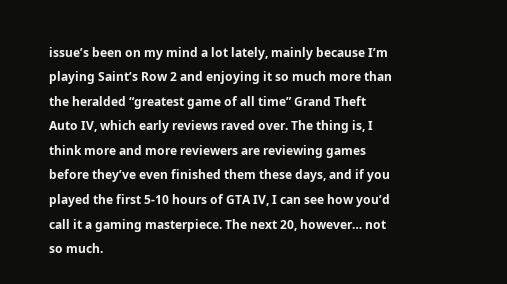issue’s been on my mind a lot lately, mainly because I’m playing Saint’s Row 2 and enjoying it so much more than the heralded “greatest game of all time” Grand Theft Auto IV, which early reviews raved over. The thing is, I think more and more reviewers are reviewing games before they’ve even finished them these days, and if you played the first 5-10 hours of GTA IV, I can see how you’d call it a gaming masterpiece. The next 20, however… not so much.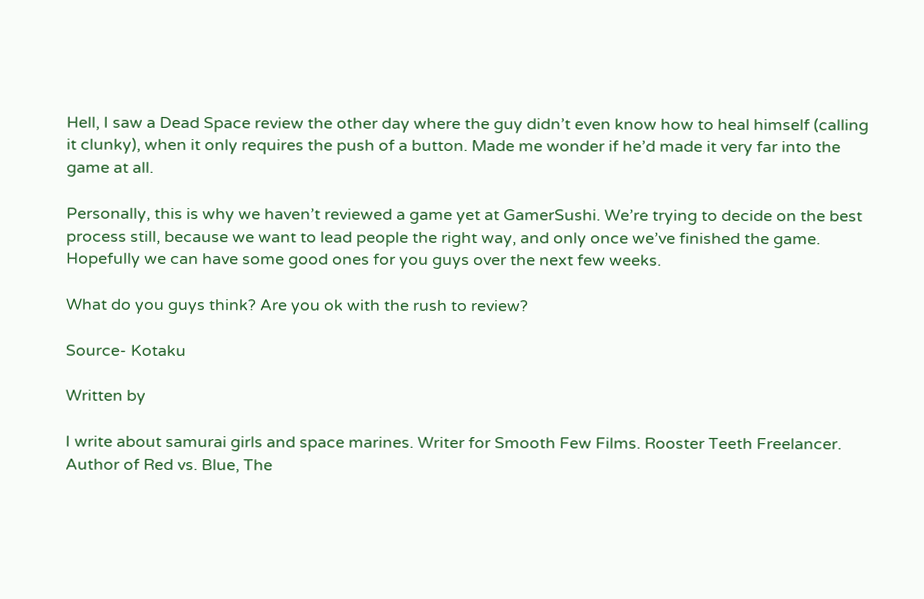Hell, I saw a Dead Space review the other day where the guy didn’t even know how to heal himself (calling it clunky), when it only requires the push of a button. Made me wonder if he’d made it very far into the game at all.

Personally, this is why we haven’t reviewed a game yet at GamerSushi. We’re trying to decide on the best process still, because we want to lead people the right way, and only once we’ve finished the game. Hopefully we can have some good ones for you guys over the next few weeks.

What do you guys think? Are you ok with the rush to review?

Source- Kotaku

Written by

I write about samurai girls and space marines. Writer for Smooth Few Films. Rooster Teeth Freelancer. Author of Red vs. Blue, The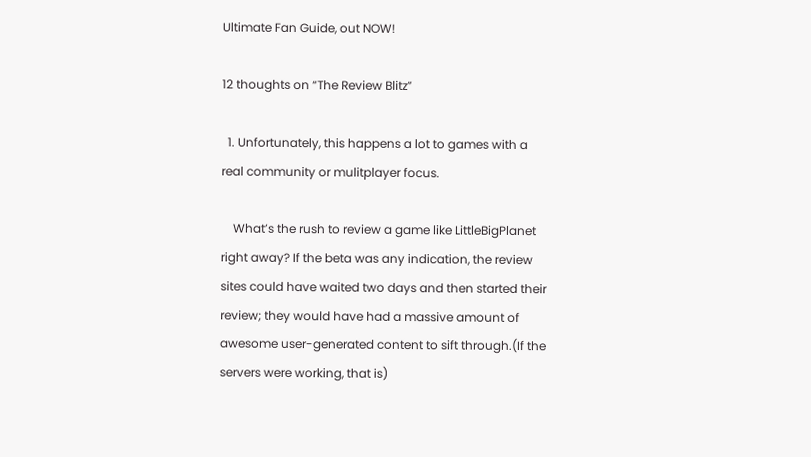Ultimate Fan Guide, out NOW!

12 thoughts on “The Review Blitz”

  1. Unfortunately, this happens a lot to games with a real community or mulitplayer focus.

    What’s the rush to review a game like LittleBigPlanet right away? If the beta was any indication, the review sites could have waited two days and then started their review; they would have had a massive amount of awesome user-generated content to sift through.(If the servers were working, that is)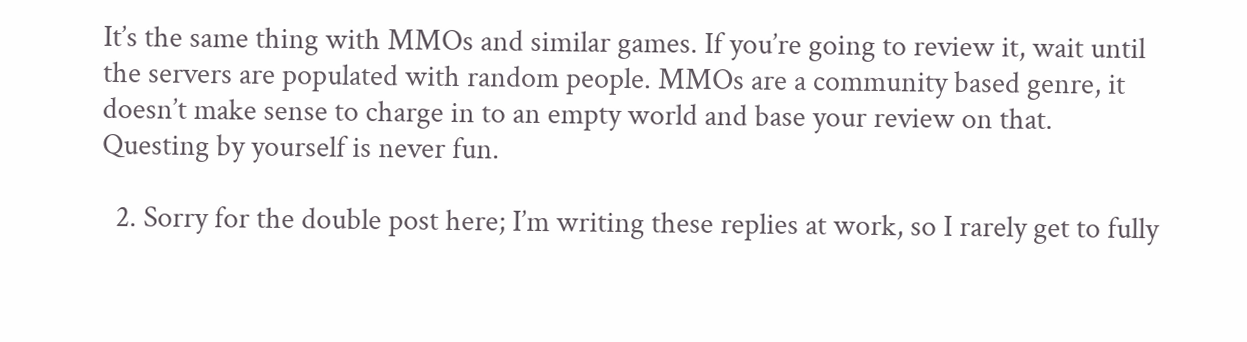It’s the same thing with MMOs and similar games. If you’re going to review it, wait until the servers are populated with random people. MMOs are a community based genre, it doesn’t make sense to charge in to an empty world and base your review on that. Questing by yourself is never fun.

  2. Sorry for the double post here; I’m writing these replies at work, so I rarely get to fully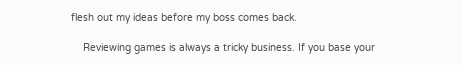flesh out my ideas before my boss comes back.

    Reviewing games is always a tricky business. If you base your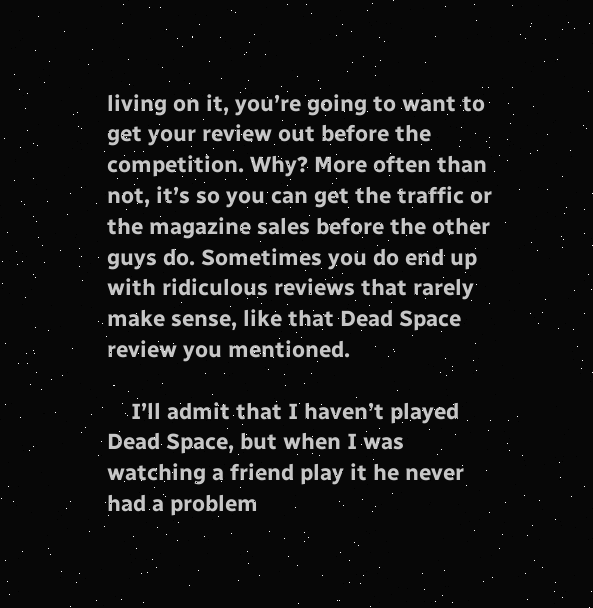living on it, you’re going to want to get your review out before the competition. Why? More often than not, it’s so you can get the traffic or the magazine sales before the other guys do. Sometimes you do end up with ridiculous reviews that rarely make sense, like that Dead Space review you mentioned.

    I’ll admit that I haven’t played Dead Space, but when I was watching a friend play it he never had a problem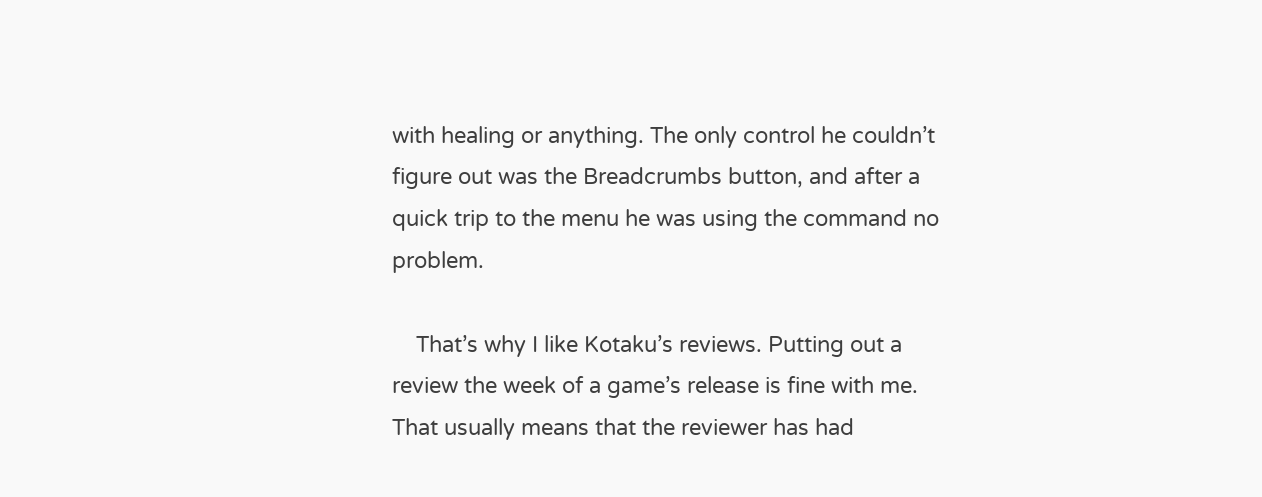with healing or anything. The only control he couldn’t figure out was the Breadcrumbs button, and after a quick trip to the menu he was using the command no problem.

    That’s why I like Kotaku’s reviews. Putting out a review the week of a game’s release is fine with me. That usually means that the reviewer has had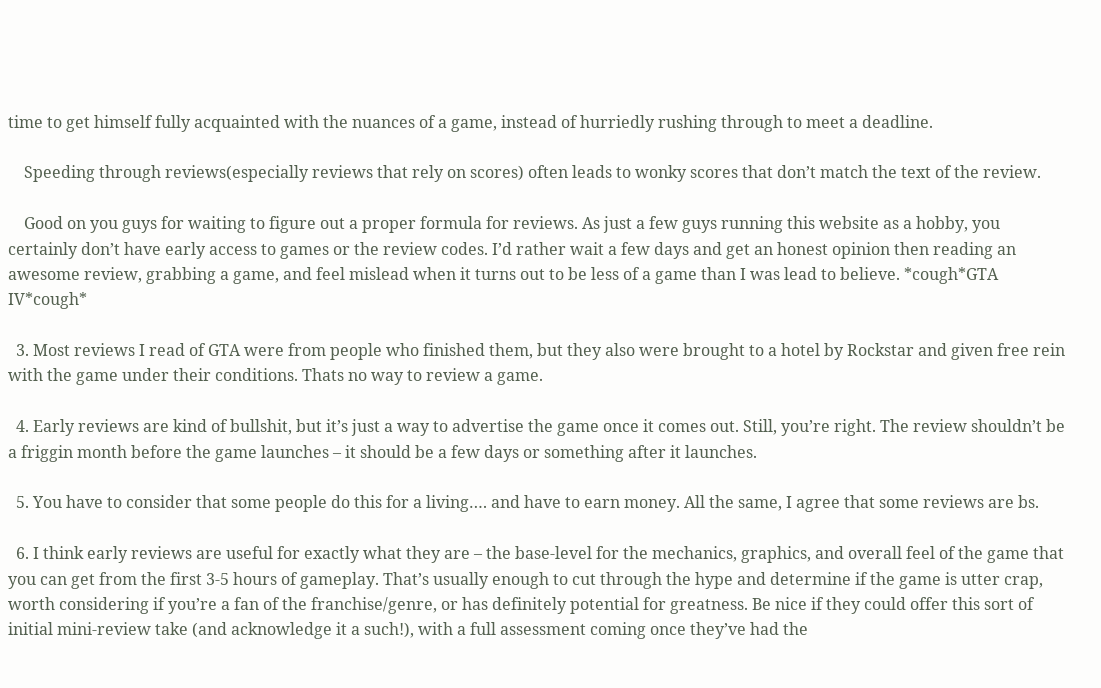time to get himself fully acquainted with the nuances of a game, instead of hurriedly rushing through to meet a deadline.

    Speeding through reviews(especially reviews that rely on scores) often leads to wonky scores that don’t match the text of the review.

    Good on you guys for waiting to figure out a proper formula for reviews. As just a few guys running this website as a hobby, you certainly don’t have early access to games or the review codes. I’d rather wait a few days and get an honest opinion then reading an awesome review, grabbing a game, and feel mislead when it turns out to be less of a game than I was lead to believe. *cough*GTA IV*cough*

  3. Most reviews I read of GTA were from people who finished them, but they also were brought to a hotel by Rockstar and given free rein with the game under their conditions. Thats no way to review a game.

  4. Early reviews are kind of bullshit, but it’s just a way to advertise the game once it comes out. Still, you’re right. The review shouldn’t be a friggin month before the game launches – it should be a few days or something after it launches.

  5. You have to consider that some people do this for a living…. and have to earn money. All the same, I agree that some reviews are bs.

  6. I think early reviews are useful for exactly what they are – the base-level for the mechanics, graphics, and overall feel of the game that you can get from the first 3-5 hours of gameplay. That’s usually enough to cut through the hype and determine if the game is utter crap, worth considering if you’re a fan of the franchise/genre, or has definitely potential for greatness. Be nice if they could offer this sort of initial mini-review take (and acknowledge it a such!), with a full assessment coming once they’ve had the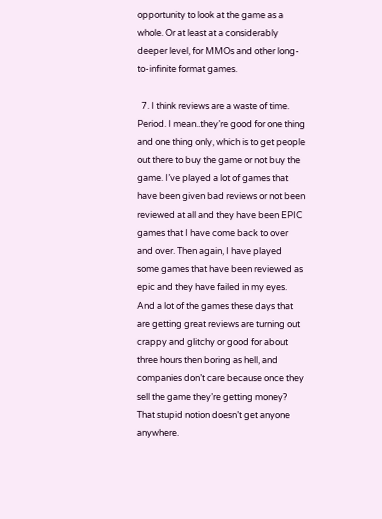opportunity to look at the game as a whole. Or at least at a considerably deeper level, for MMOs and other long-to-infinite format games.

  7. I think reviews are a waste of time. Period. I mean..they’re good for one thing and one thing only, which is to get people out there to buy the game or not buy the game. I’ve played a lot of games that have been given bad reviews or not been reviewed at all and they have been EPIC games that I have come back to over and over. Then again, I have played some games that have been reviewed as epic and they have failed in my eyes. And a lot of the games these days that are getting great reviews are turning out crappy and glitchy or good for about three hours then boring as hell, and companies don’t care because once they sell the game they’re getting money? That stupid notion doesn’t get anyone anywhere.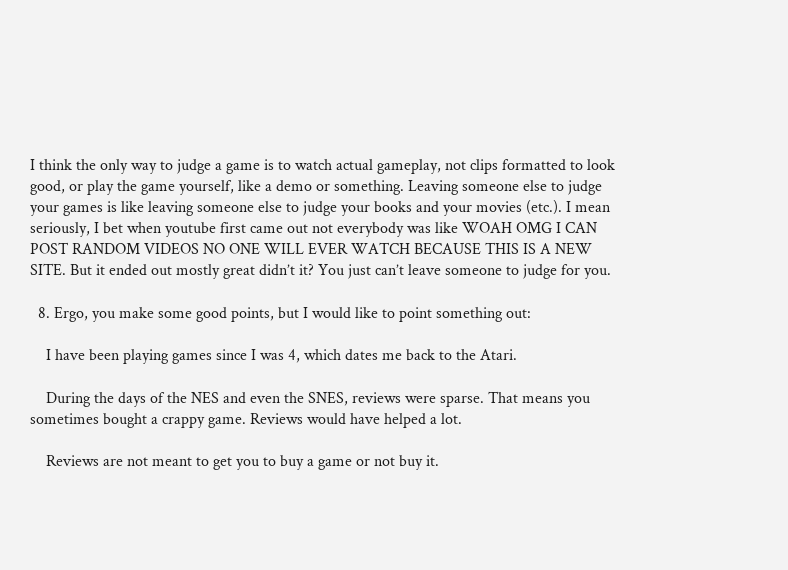I think the only way to judge a game is to watch actual gameplay, not clips formatted to look good, or play the game yourself, like a demo or something. Leaving someone else to judge your games is like leaving someone else to judge your books and your movies (etc.). I mean seriously, I bet when youtube first came out not everybody was like WOAH OMG I CAN POST RANDOM VIDEOS NO ONE WILL EVER WATCH BECAUSE THIS IS A NEW SITE. But it ended out mostly great didn’t it? You just can’t leave someone to judge for you.

  8. Ergo, you make some good points, but I would like to point something out:

    I have been playing games since I was 4, which dates me back to the Atari.

    During the days of the NES and even the SNES, reviews were sparse. That means you sometimes bought a crappy game. Reviews would have helped a lot.

    Reviews are not meant to get you to buy a game or not buy it.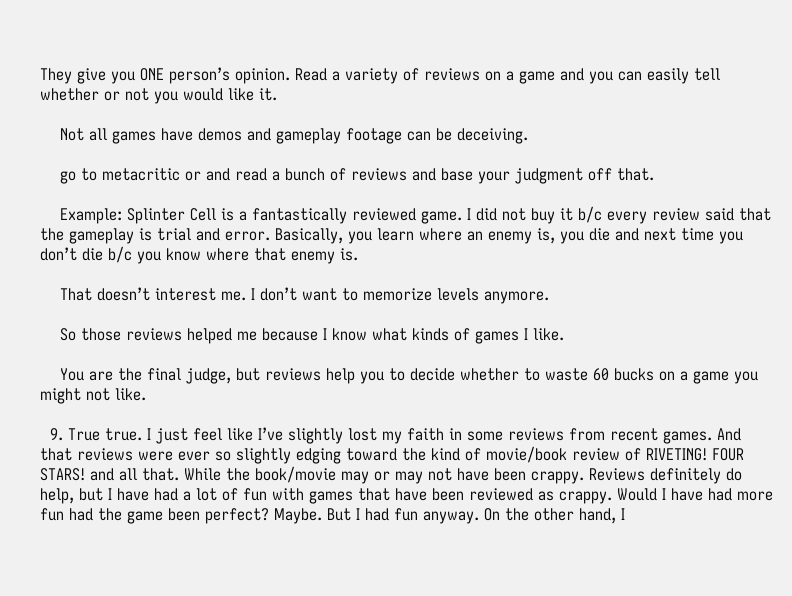They give you ONE person’s opinion. Read a variety of reviews on a game and you can easily tell whether or not you would like it.

    Not all games have demos and gameplay footage can be deceiving.

    go to metacritic or and read a bunch of reviews and base your judgment off that.

    Example: Splinter Cell is a fantastically reviewed game. I did not buy it b/c every review said that the gameplay is trial and error. Basically, you learn where an enemy is, you die and next time you don’t die b/c you know where that enemy is.

    That doesn’t interest me. I don’t want to memorize levels anymore.

    So those reviews helped me because I know what kinds of games I like.

    You are the final judge, but reviews help you to decide whether to waste 60 bucks on a game you might not like.

  9. True true. I just feel like I’ve slightly lost my faith in some reviews from recent games. And that reviews were ever so slightly edging toward the kind of movie/book review of RIVETING! FOUR STARS! and all that. While the book/movie may or may not have been crappy. Reviews definitely do help, but I have had a lot of fun with games that have been reviewed as crappy. Would I have had more fun had the game been perfect? Maybe. But I had fun anyway. On the other hand, I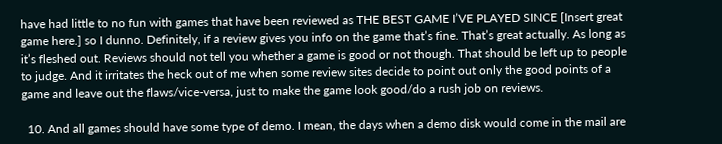have had little to no fun with games that have been reviewed as THE BEST GAME I’VE PLAYED SINCE [Insert great game here.] so I dunno. Definitely, if a review gives you info on the game that’s fine. That’s great actually. As long as it’s fleshed out. Reviews should not tell you whether a game is good or not though. That should be left up to people to judge. And it irritates the heck out of me when some review sites decide to point out only the good points of a game and leave out the flaws/vice-versa, just to make the game look good/do a rush job on reviews.

  10. And all games should have some type of demo. I mean, the days when a demo disk would come in the mail are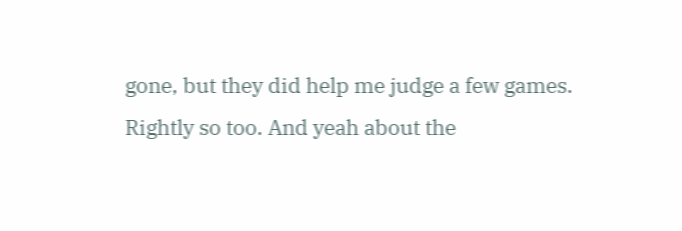gone, but they did help me judge a few games. Rightly so too. And yeah about the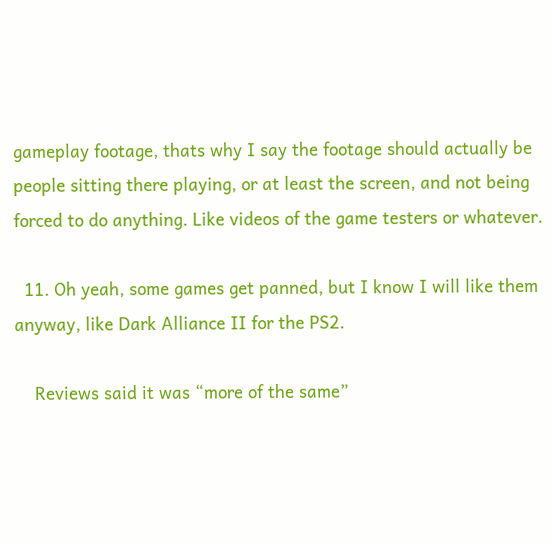gameplay footage, thats why I say the footage should actually be people sitting there playing, or at least the screen, and not being forced to do anything. Like videos of the game testers or whatever.

  11. Oh yeah, some games get panned, but I know I will like them anyway, like Dark Alliance II for the PS2.

    Reviews said it was “more of the same”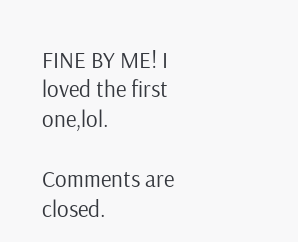FINE BY ME! I loved the first one,lol.

Comments are closed.